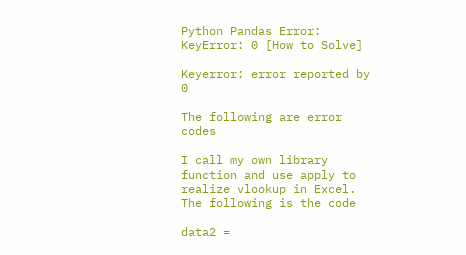Python Pandas Error: KeyError: 0 [How to Solve]

Keyerror: error reported by 0

The following are error codes

I call my own library function and use apply to realize vlookup in Excel. The following is the code

data2 =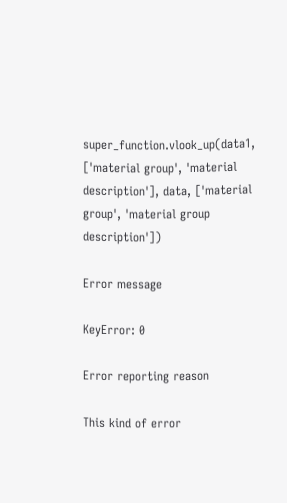super_function.vlook_up(data1, ['material group', 'material description'], data, ['material group', 'material group description'])

Error message

KeyError: 0

Error reporting reason

This kind of error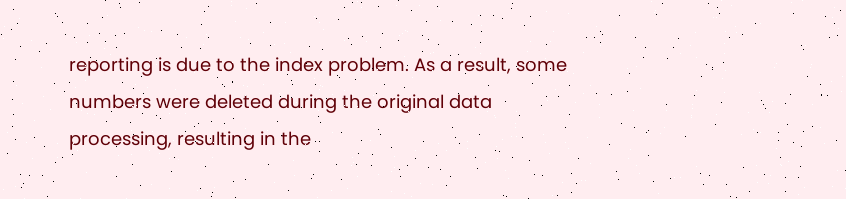reporting is due to the index problem. As a result, some numbers were deleted during the original data processing, resulting in the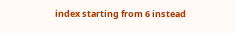index starting from 6 instead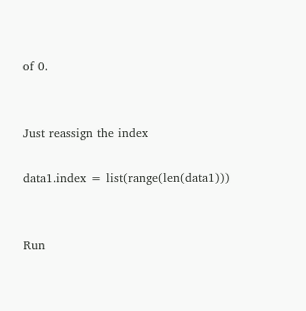of 0.


Just reassign the index

data1.index = list(range(len(data1)))


Run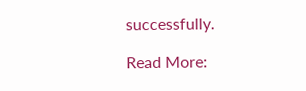successfully.

Read More: